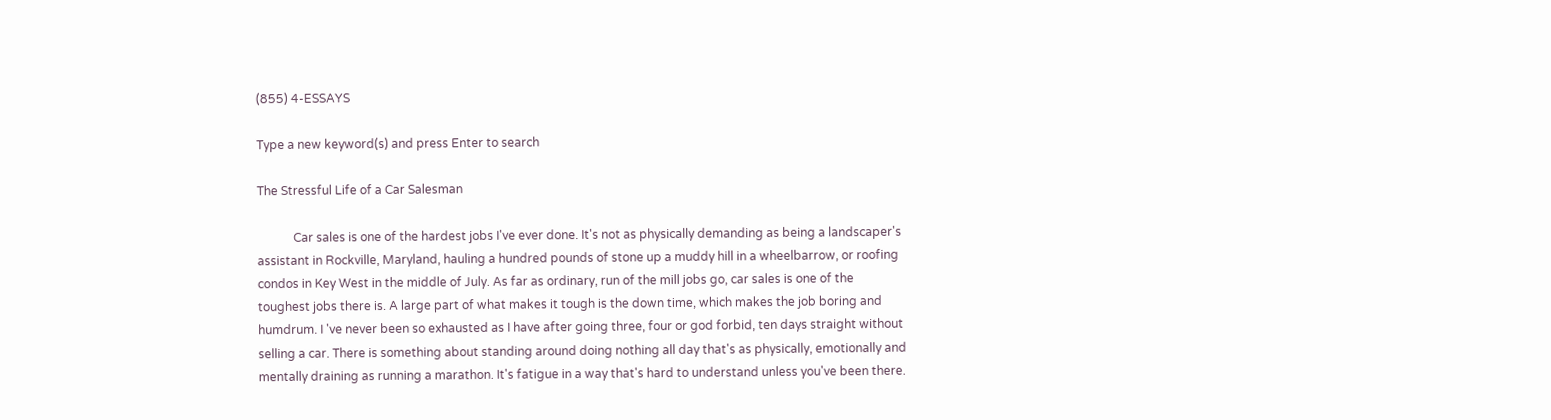(855) 4-ESSAYS

Type a new keyword(s) and press Enter to search

The Stressful Life of a Car Salesman

            Car sales is one of the hardest jobs I've ever done. It's not as physically demanding as being a landscaper's assistant in Rockville, Maryland, hauling a hundred pounds of stone up a muddy hill in a wheelbarrow, or roofing condos in Key West in the middle of July. As far as ordinary, run of the mill jobs go, car sales is one of the toughest jobs there is. A large part of what makes it tough is the down time, which makes the job boring and humdrum. I 've never been so exhausted as I have after going three, four or god forbid, ten days straight without selling a car. There is something about standing around doing nothing all day that's as physically, emotionally and mentally draining as running a marathon. It's fatigue in a way that's hard to understand unless you've been there.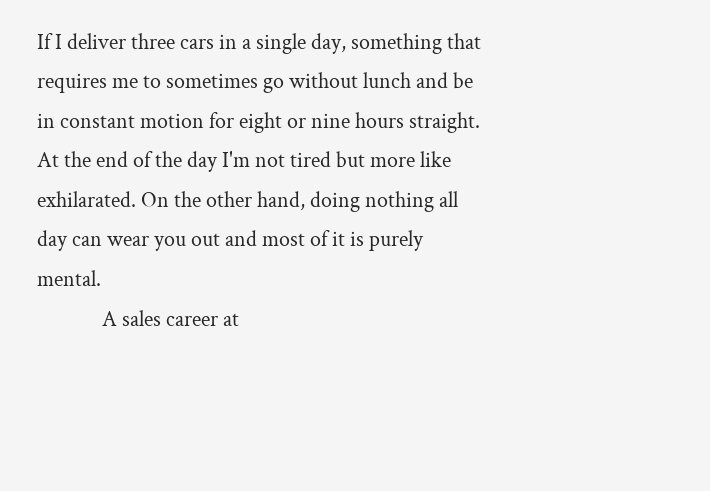If I deliver three cars in a single day, something that requires me to sometimes go without lunch and be in constant motion for eight or nine hours straight. At the end of the day I'm not tired but more like exhilarated. On the other hand, doing nothing all day can wear you out and most of it is purely mental.
             A sales career at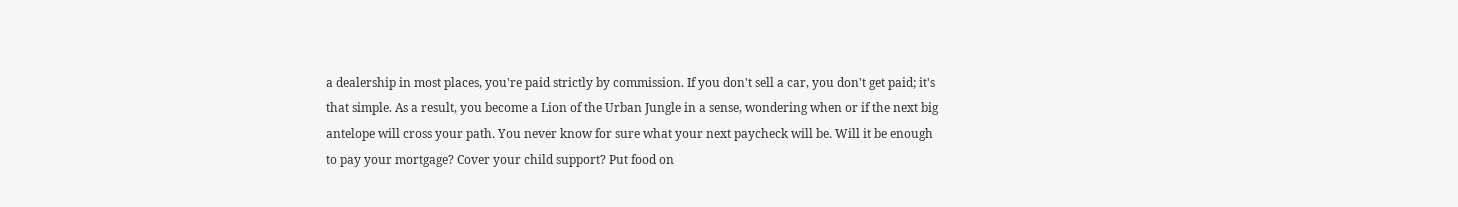a dealership in most places, you're paid strictly by commission. If you don't sell a car, you don't get paid; it's that simple. As a result, you become a Lion of the Urban Jungle in a sense, wondering when or if the next big antelope will cross your path. You never know for sure what your next paycheck will be. Will it be enough to pay your mortgage? Cover your child support? Put food on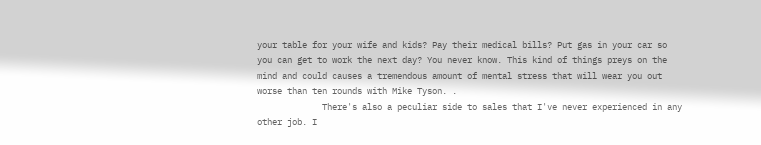your table for your wife and kids? Pay their medical bills? Put gas in your car so you can get to work the next day? You never know. This kind of things preys on the mind and could causes a tremendous amount of mental stress that will wear you out worse than ten rounds with Mike Tyson. .
             There's also a peculiar side to sales that I've never experienced in any other job. I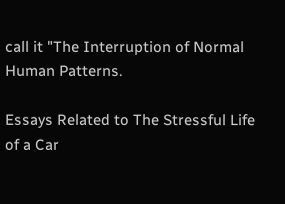call it "The Interruption of Normal Human Patterns.

Essays Related to The Stressful Life of a Car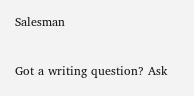Salesman

Got a writing question? Ask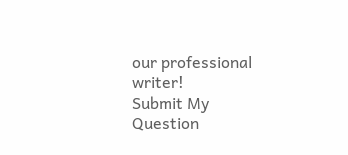our professional writer!
Submit My Question